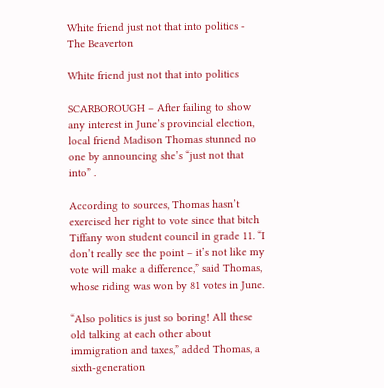White friend just not that into politics - The Beaverton

White friend just not that into politics

SCARBOROUGH – After failing to show any interest in June’s provincial election, local friend Madison Thomas stunned no one by announcing she’s “just not that into” .

According to sources, Thomas hasn’t exercised her right to vote since that bitch Tiffany won student council in grade 11. “I don’t really see the point – it’s not like my vote will make a difference,” said Thomas, whose riding was won by 81 votes in June.

“Also politics is just so boring! All these old talking at each other about immigration and taxes,” added Thomas, a sixth-generation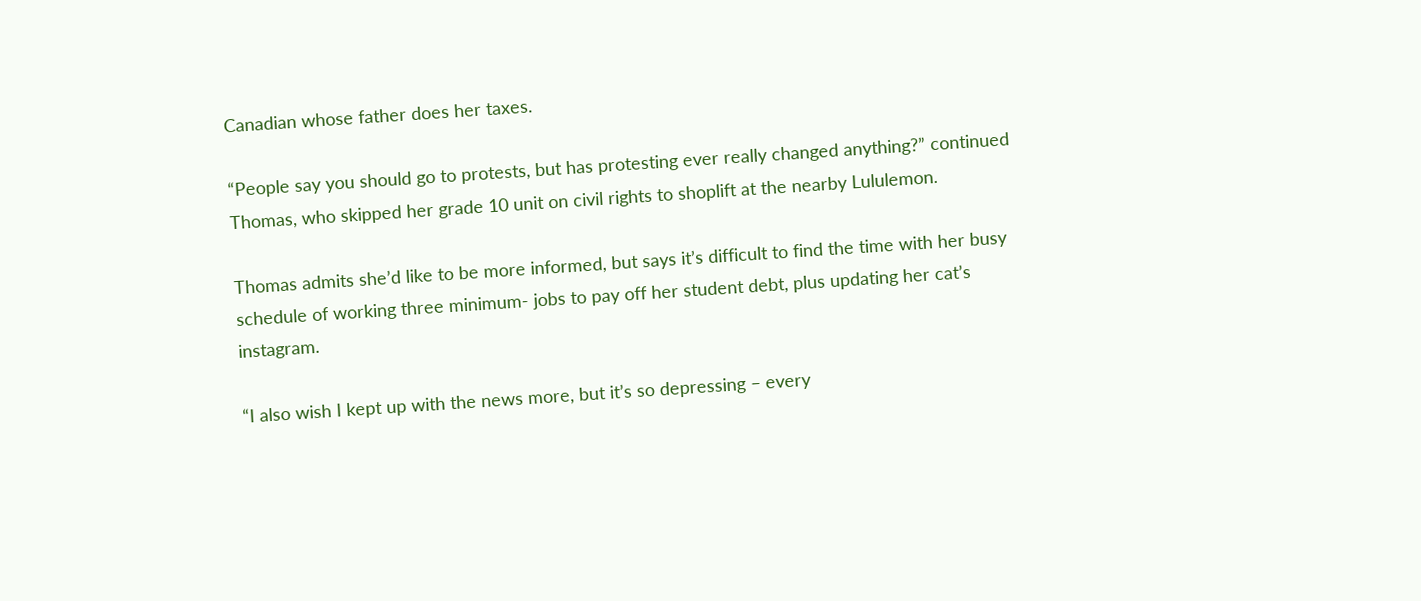Canadian whose father does her taxes.

“People say you should go to protests, but has protesting ever really changed anything?” continued Thomas, who skipped her grade 10 unit on civil rights to shoplift at the nearby Lululemon.

Thomas admits she’d like to be more informed, but says it’s difficult to find the time with her busy schedule of working three minimum- jobs to pay off her student debt, plus updating her cat’s instagram.

“I also wish I kept up with the news more, but it’s so depressing – every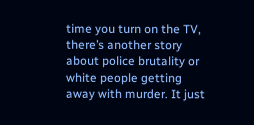time you turn on the TV, there’s another story about police brutality or white people getting away with murder. It just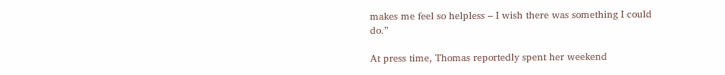makes me feel so helpless – I wish there was something I could do.”

At press time, Thomas reportedly spent her weekend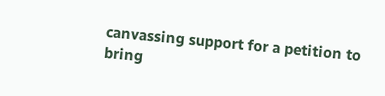canvassing support for a petition to bring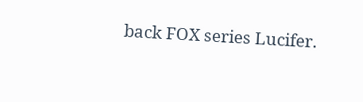back FOX series Lucifer.